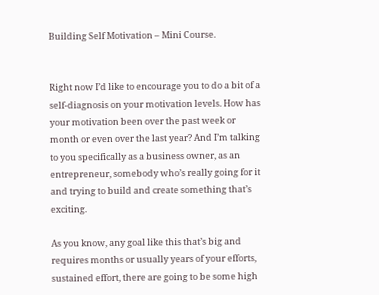Building Self Motivation – Mini Course.


Right now I’d like to encourage you to do a bit of a self-diagnosis on your motivation levels. How has your motivation been over the past week or month or even over the last year? And I’m talking to you specifically as a business owner, as an entrepreneur, somebody who’s really going for it and trying to build and create something that’s exciting.

As you know, any goal like this that’s big and requires months or usually years of your efforts, sustained effort, there are going to be some high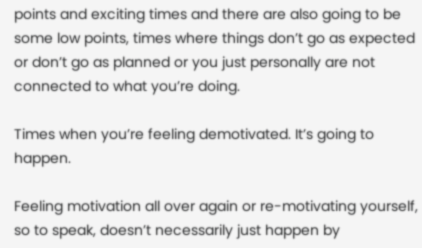points and exciting times and there are also going to be some low points, times where things don’t go as expected or don’t go as planned or you just personally are not connected to what you’re doing.

Times when you’re feeling demotivated. It’s going to happen.

Feeling motivation all over again or re-motivating yourself, so to speak, doesn’t necessarily just happen by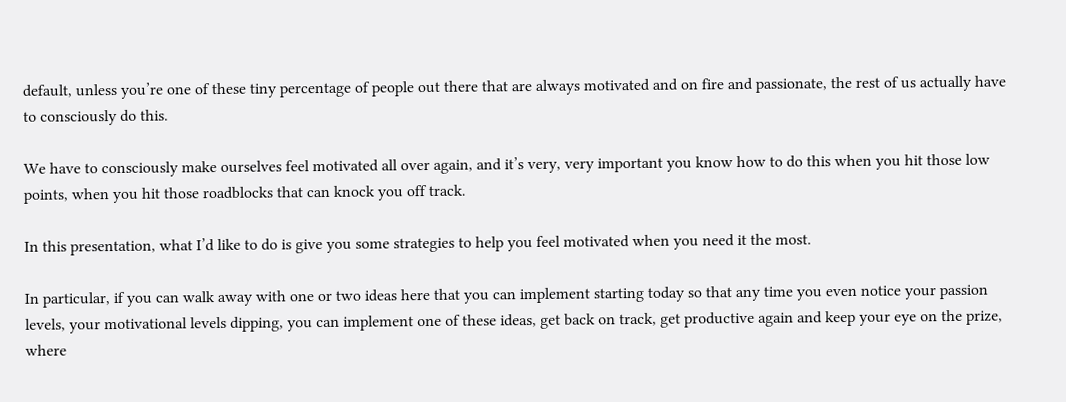default, unless you’re one of these tiny percentage of people out there that are always motivated and on fire and passionate, the rest of us actually have to consciously do this.

We have to consciously make ourselves feel motivated all over again, and it’s very, very important you know how to do this when you hit those low points, when you hit those roadblocks that can knock you off track.

In this presentation, what I’d like to do is give you some strategies to help you feel motivated when you need it the most.

In particular, if you can walk away with one or two ideas here that you can implement starting today so that any time you even notice your passion levels, your motivational levels dipping, you can implement one of these ideas, get back on track, get productive again and keep your eye on the prize, where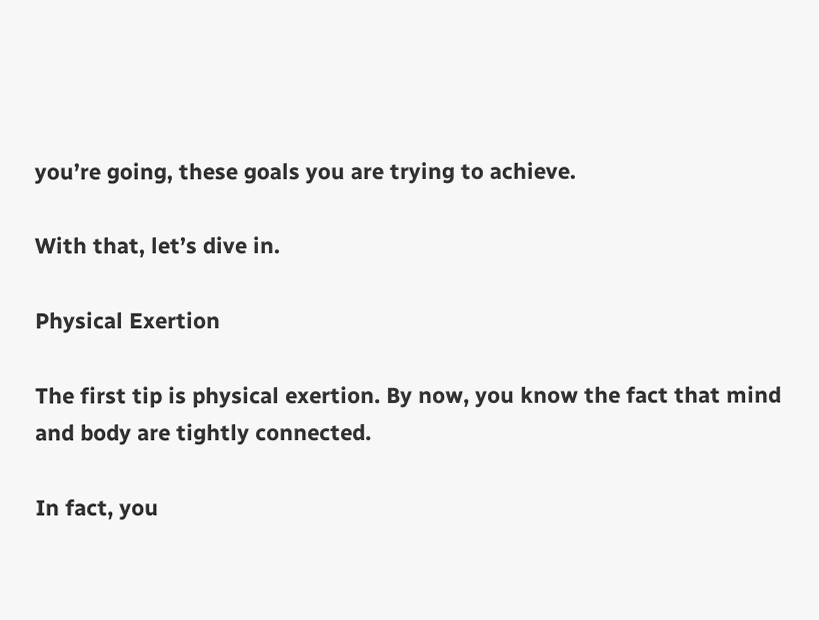you’re going, these goals you are trying to achieve.

With that, let’s dive in.

Physical Exertion

The first tip is physical exertion. By now, you know the fact that mind and body are tightly connected.

In fact, you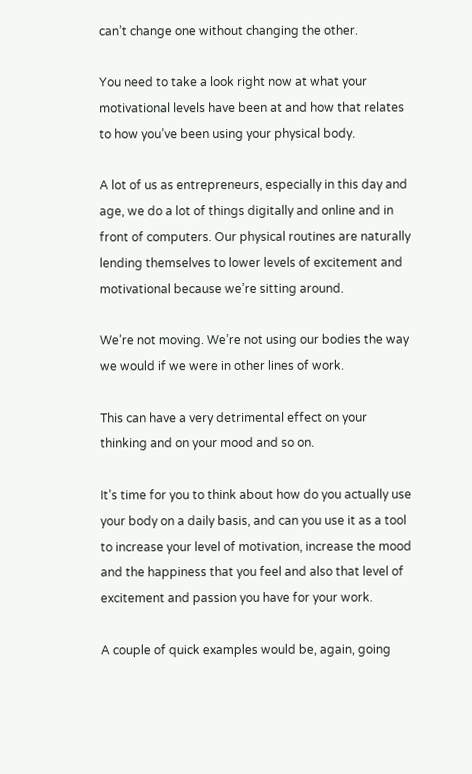can’t change one without changing the other.

You need to take a look right now at what your motivational levels have been at and how that relates to how you’ve been using your physical body.

A lot of us as entrepreneurs, especially in this day and age, we do a lot of things digitally and online and in front of computers. Our physical routines are naturally lending themselves to lower levels of excitement and motivational because we’re sitting around.

We’re not moving. We’re not using our bodies the way we would if we were in other lines of work.

This can have a very detrimental effect on your thinking and on your mood and so on.

It’s time for you to think about how do you actually use your body on a daily basis, and can you use it as a tool to increase your level of motivation, increase the mood and the happiness that you feel and also that level of excitement and passion you have for your work.

A couple of quick examples would be, again, going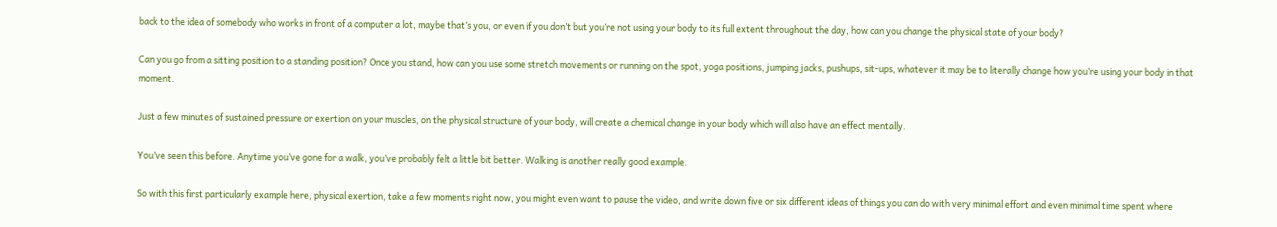back to the idea of somebody who works in front of a computer a lot, maybe that’s you, or even if you don’t but you’re not using your body to its full extent throughout the day, how can you change the physical state of your body?

Can you go from a sitting position to a standing position? Once you stand, how can you use some stretch movements or running on the spot, yoga positions, jumping jacks, pushups, sit-ups, whatever it may be to literally change how you’re using your body in that moment.

Just a few minutes of sustained pressure or exertion on your muscles, on the physical structure of your body, will create a chemical change in your body which will also have an effect mentally.

You’ve seen this before. Anytime you’ve gone for a walk, you’ve probably felt a little bit better. Walking is another really good example.

So with this first particularly example here, physical exertion, take a few moments right now, you might even want to pause the video, and write down five or six different ideas of things you can do with very minimal effort and even minimal time spent where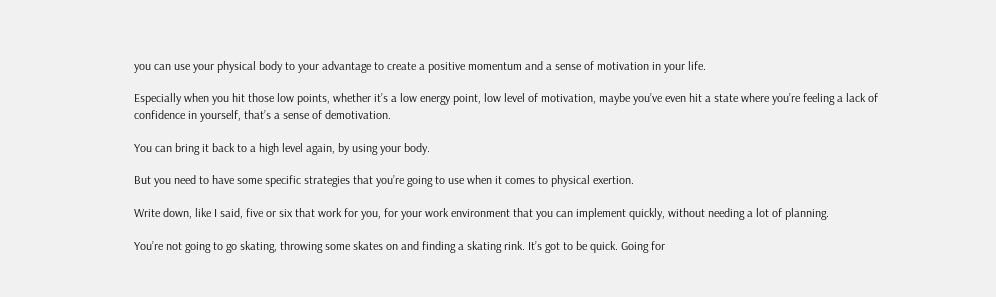you can use your physical body to your advantage to create a positive momentum and a sense of motivation in your life.

Especially when you hit those low points, whether it’s a low energy point, low level of motivation, maybe you’ve even hit a state where you’re feeling a lack of confidence in yourself, that’s a sense of demotivation.

You can bring it back to a high level again, by using your body.

But you need to have some specific strategies that you’re going to use when it comes to physical exertion.

Write down, like I said, five or six that work for you, for your work environment that you can implement quickly, without needing a lot of planning.

You’re not going to go skating, throwing some skates on and finding a skating rink. It’s got to be quick. Going for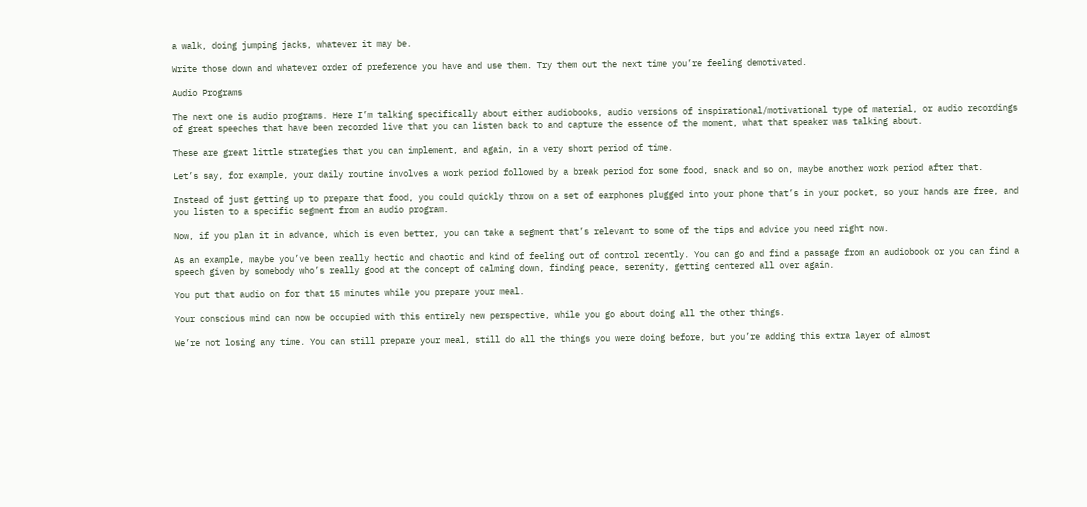a walk, doing jumping jacks, whatever it may be.

Write those down and whatever order of preference you have and use them. Try them out the next time you’re feeling demotivated.

Audio Programs

The next one is audio programs. Here I’m talking specifically about either audiobooks, audio versions of inspirational/motivational type of material, or audio recordings of great speeches that have been recorded live that you can listen back to and capture the essence of the moment, what that speaker was talking about.

These are great little strategies that you can implement, and again, in a very short period of time.

Let’s say, for example, your daily routine involves a work period followed by a break period for some food, snack and so on, maybe another work period after that.

Instead of just getting up to prepare that food, you could quickly throw on a set of earphones plugged into your phone that’s in your pocket, so your hands are free, and you listen to a specific segment from an audio program.

Now, if you plan it in advance, which is even better, you can take a segment that’s relevant to some of the tips and advice you need right now.

As an example, maybe you’ve been really hectic and chaotic and kind of feeling out of control recently. You can go and find a passage from an audiobook or you can find a speech given by somebody who’s really good at the concept of calming down, finding peace, serenity, getting centered all over again.

You put that audio on for that 15 minutes while you prepare your meal.

Your conscious mind can now be occupied with this entirely new perspective, while you go about doing all the other things.

We’re not losing any time. You can still prepare your meal, still do all the things you were doing before, but you’re adding this extra layer of almost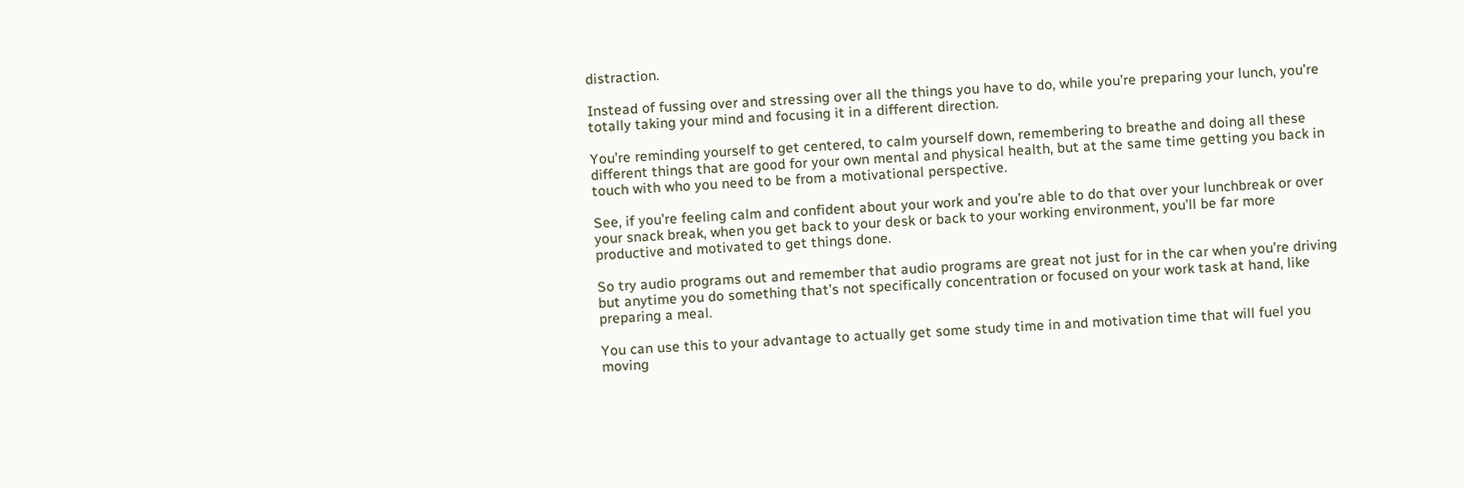distraction.

Instead of fussing over and stressing over all the things you have to do, while you’re preparing your lunch, you’re totally taking your mind and focusing it in a different direction.

You’re reminding yourself to get centered, to calm yourself down, remembering to breathe and doing all these different things that are good for your own mental and physical health, but at the same time getting you back in touch with who you need to be from a motivational perspective.

See, if you’re feeling calm and confident about your work and you’re able to do that over your lunchbreak or over your snack break, when you get back to your desk or back to your working environment, you’ll be far more productive and motivated to get things done.

So try audio programs out and remember that audio programs are great not just for in the car when you’re driving but anytime you do something that’s not specifically concentration or focused on your work task at hand, like preparing a meal.

You can use this to your advantage to actually get some study time in and motivation time that will fuel you moving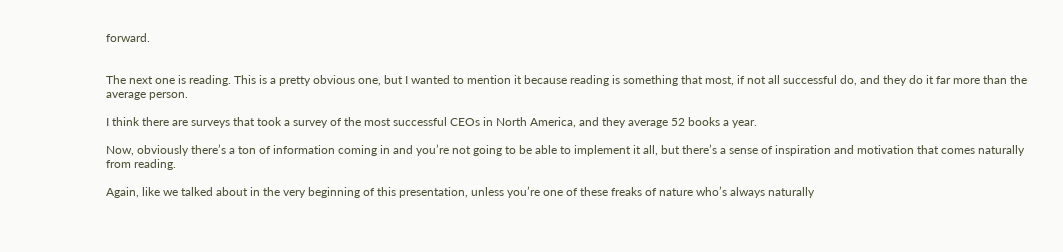forward.


The next one is reading. This is a pretty obvious one, but I wanted to mention it because reading is something that most, if not all successful do, and they do it far more than the average person.

I think there are surveys that took a survey of the most successful CEOs in North America, and they average 52 books a year.

Now, obviously there’s a ton of information coming in and you’re not going to be able to implement it all, but there’s a sense of inspiration and motivation that comes naturally from reading.

Again, like we talked about in the very beginning of this presentation, unless you’re one of these freaks of nature who’s always naturally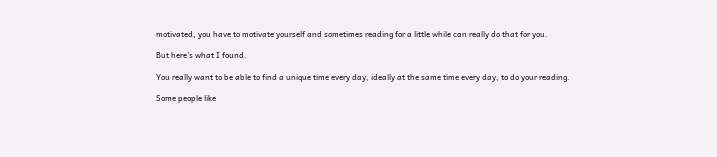motivated, you have to motivate yourself and sometimes reading for a little while can really do that for you.

But here’s what I found.

You really want to be able to find a unique time every day, ideally at the same time every day, to do your reading.

Some people like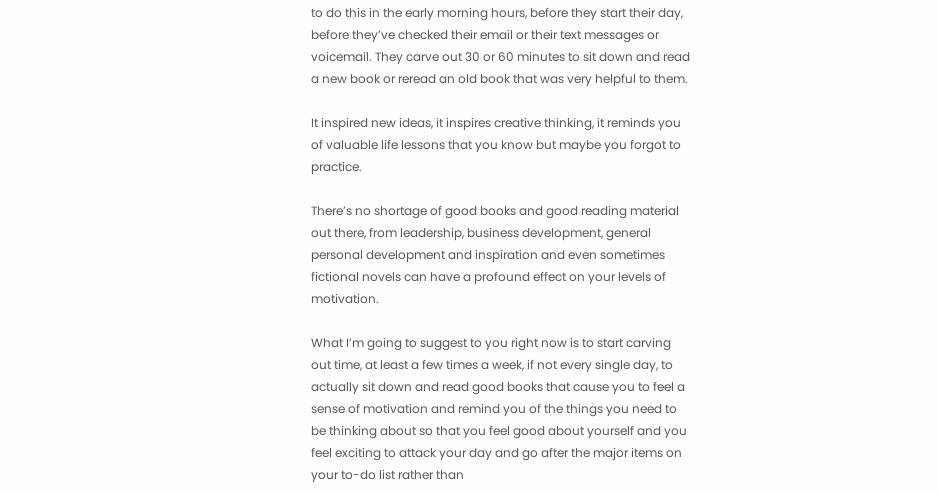to do this in the early morning hours, before they start their day, before they’ve checked their email or their text messages or voicemail. They carve out 30 or 60 minutes to sit down and read a new book or reread an old book that was very helpful to them.

It inspired new ideas, it inspires creative thinking, it reminds you of valuable life lessons that you know but maybe you forgot to practice.

There’s no shortage of good books and good reading material out there, from leadership, business development, general personal development and inspiration and even sometimes fictional novels can have a profound effect on your levels of motivation.

What I’m going to suggest to you right now is to start carving out time, at least a few times a week, if not every single day, to actually sit down and read good books that cause you to feel a sense of motivation and remind you of the things you need to be thinking about so that you feel good about yourself and you feel exciting to attack your day and go after the major items on your to-do list rather than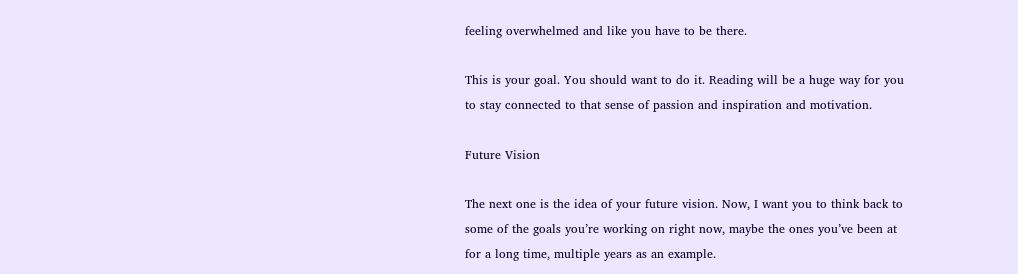feeling overwhelmed and like you have to be there.

This is your goal. You should want to do it. Reading will be a huge way for you to stay connected to that sense of passion and inspiration and motivation.

Future Vision

The next one is the idea of your future vision. Now, I want you to think back to some of the goals you’re working on right now, maybe the ones you’ve been at for a long time, multiple years as an example.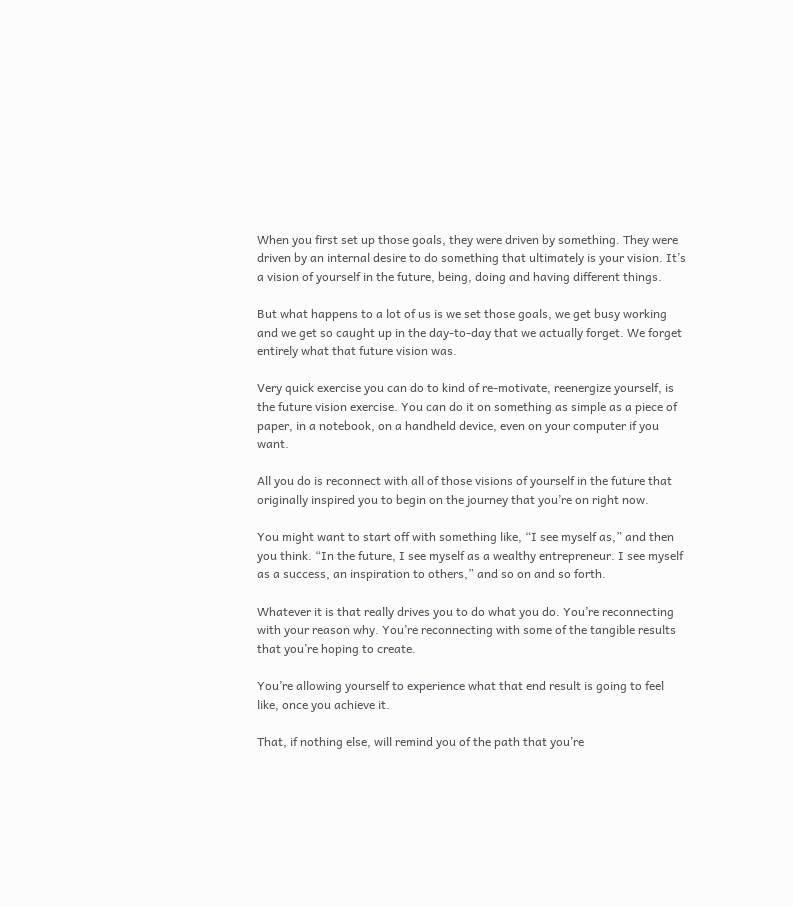When you first set up those goals, they were driven by something. They were driven by an internal desire to do something that ultimately is your vision. It’s a vision of yourself in the future, being, doing and having different things.

But what happens to a lot of us is we set those goals, we get busy working and we get so caught up in the day-to-day that we actually forget. We forget entirely what that future vision was.

Very quick exercise you can do to kind of re-motivate, reenergize yourself, is the future vision exercise. You can do it on something as simple as a piece of paper, in a notebook, on a handheld device, even on your computer if you want.

All you do is reconnect with all of those visions of yourself in the future that originally inspired you to begin on the journey that you’re on right now.

You might want to start off with something like, “I see myself as,” and then you think. “In the future, I see myself as a wealthy entrepreneur. I see myself as a success, an inspiration to others,” and so on and so forth.

Whatever it is that really drives you to do what you do. You’re reconnecting with your reason why. You’re reconnecting with some of the tangible results that you’re hoping to create.

You’re allowing yourself to experience what that end result is going to feel like, once you achieve it.

That, if nothing else, will remind you of the path that you’re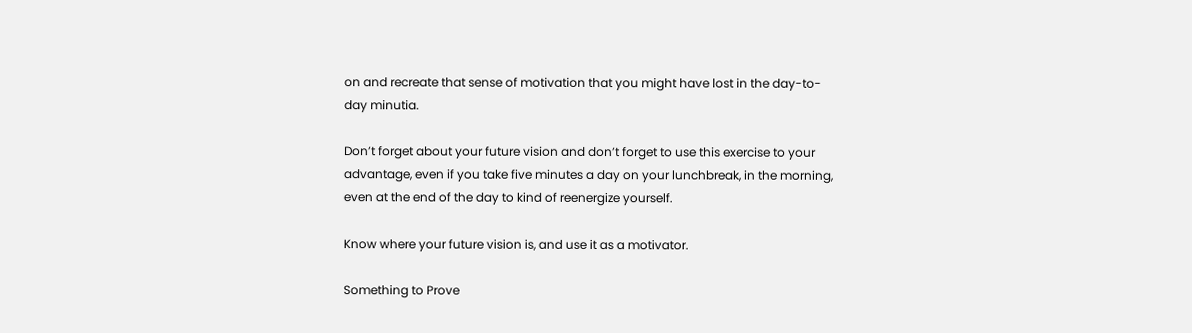on and recreate that sense of motivation that you might have lost in the day-to-day minutia.

Don’t forget about your future vision and don’t forget to use this exercise to your advantage, even if you take five minutes a day on your lunchbreak, in the morning, even at the end of the day to kind of reenergize yourself.

Know where your future vision is, and use it as a motivator.

Something to Prove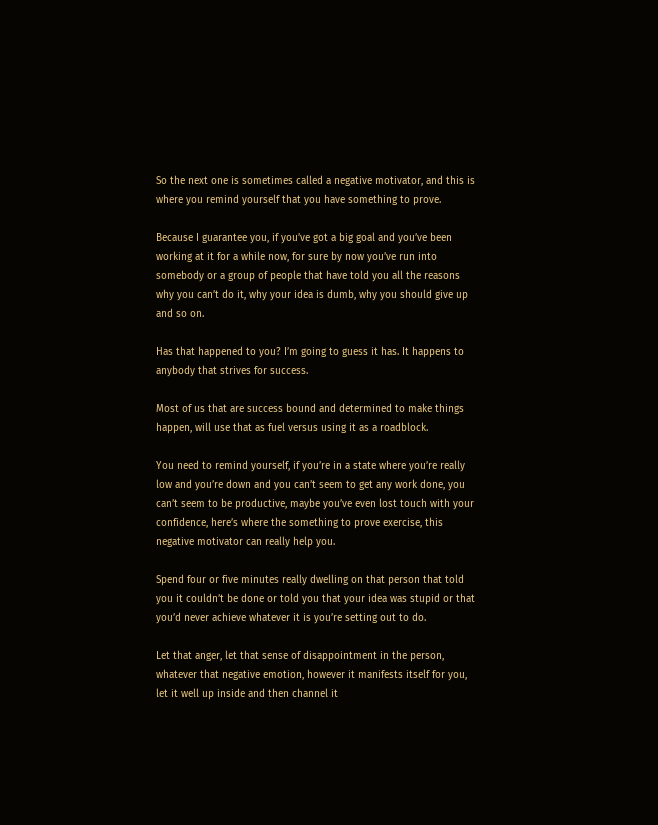So the next one is sometimes called a negative motivator, and this is where you remind yourself that you have something to prove.

Because I guarantee you, if you’ve got a big goal and you’ve been working at it for a while now, for sure by now you’ve run into somebody or a group of people that have told you all the reasons why you can’t do it, why your idea is dumb, why you should give up and so on.

Has that happened to you? I’m going to guess it has. It happens to anybody that strives for success.

Most of us that are success bound and determined to make things happen, will use that as fuel versus using it as a roadblock.

You need to remind yourself, if you’re in a state where you’re really low and you’re down and you can’t seem to get any work done, you can’t seem to be productive, maybe you’ve even lost touch with your confidence, here’s where the something to prove exercise, this negative motivator can really help you.

Spend four or five minutes really dwelling on that person that told you it couldn’t be done or told you that your idea was stupid or that you’d never achieve whatever it is you’re setting out to do.

Let that anger, let that sense of disappointment in the person, whatever that negative emotion, however it manifests itself for you, let it well up inside and then channel it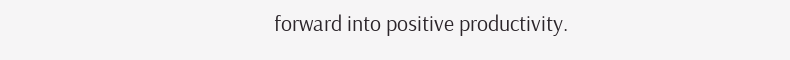forward into positive productivity.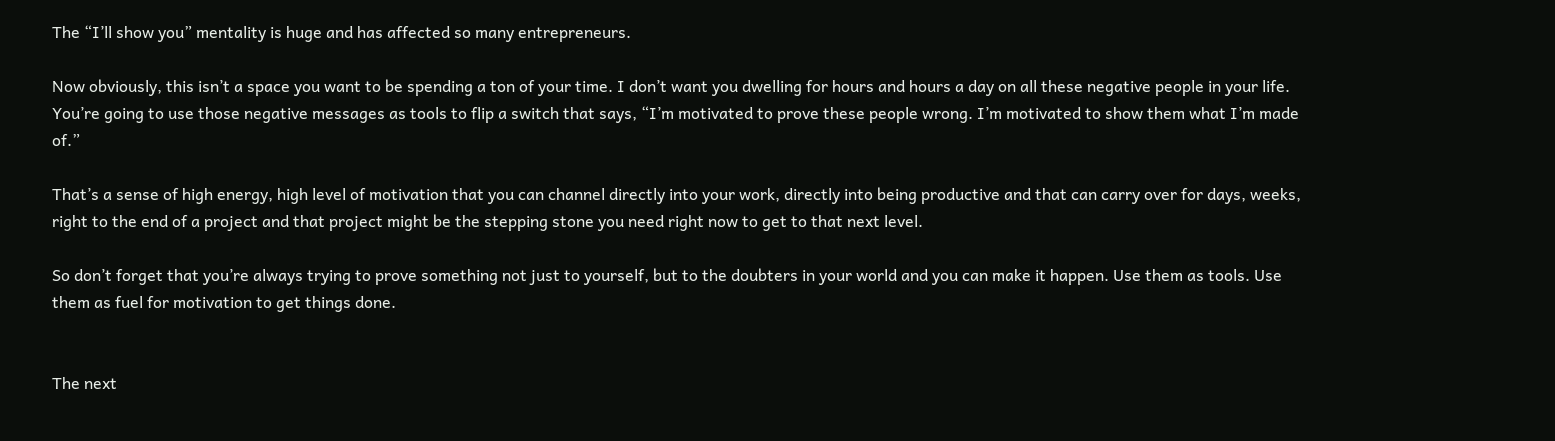The “I’ll show you” mentality is huge and has affected so many entrepreneurs.

Now obviously, this isn’t a space you want to be spending a ton of your time. I don’t want you dwelling for hours and hours a day on all these negative people in your life. You’re going to use those negative messages as tools to flip a switch that says, “I’m motivated to prove these people wrong. I’m motivated to show them what I’m made of.”

That’s a sense of high energy, high level of motivation that you can channel directly into your work, directly into being productive and that can carry over for days, weeks, right to the end of a project and that project might be the stepping stone you need right now to get to that next level.

So don’t forget that you’re always trying to prove something not just to yourself, but to the doubters in your world and you can make it happen. Use them as tools. Use them as fuel for motivation to get things done.


The next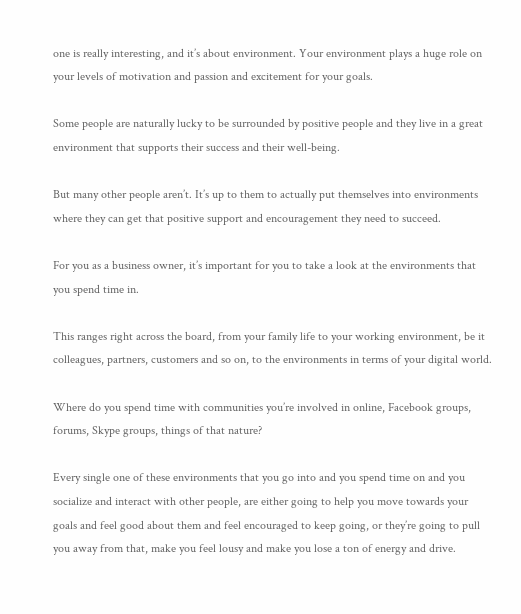one is really interesting, and it’s about environment. Your environment plays a huge role on your levels of motivation and passion and excitement for your goals.

Some people are naturally lucky to be surrounded by positive people and they live in a great environment that supports their success and their well-being.

But many other people aren’t. It’s up to them to actually put themselves into environments where they can get that positive support and encouragement they need to succeed.

For you as a business owner, it’s important for you to take a look at the environments that you spend time in.

This ranges right across the board, from your family life to your working environment, be it colleagues, partners, customers and so on, to the environments in terms of your digital world.

Where do you spend time with communities you’re involved in online, Facebook groups, forums, Skype groups, things of that nature?

Every single one of these environments that you go into and you spend time on and you socialize and interact with other people, are either going to help you move towards your goals and feel good about them and feel encouraged to keep going, or they’re going to pull you away from that, make you feel lousy and make you lose a ton of energy and drive.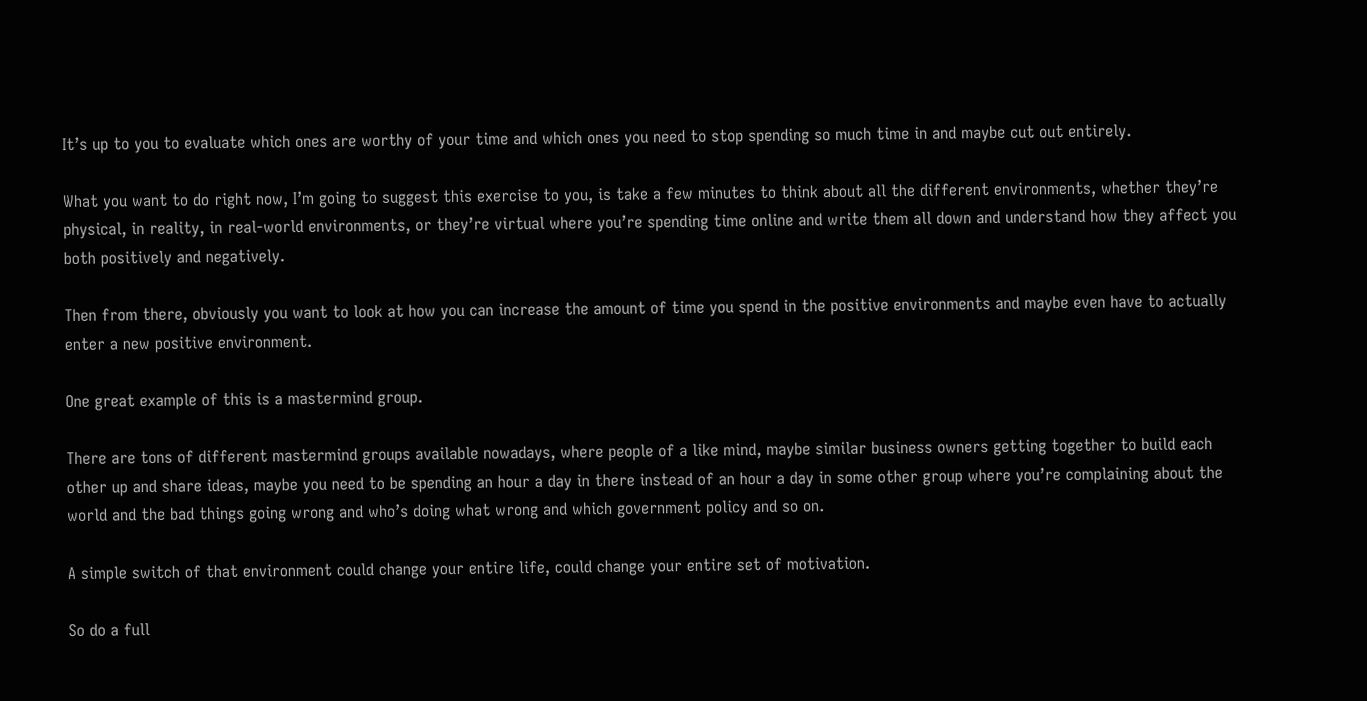It’s up to you to evaluate which ones are worthy of your time and which ones you need to stop spending so much time in and maybe cut out entirely.

What you want to do right now, I’m going to suggest this exercise to you, is take a few minutes to think about all the different environments, whether they’re physical, in reality, in real-world environments, or they’re virtual where you’re spending time online and write them all down and understand how they affect you both positively and negatively.

Then from there, obviously you want to look at how you can increase the amount of time you spend in the positive environments and maybe even have to actually enter a new positive environment.

One great example of this is a mastermind group.

There are tons of different mastermind groups available nowadays, where people of a like mind, maybe similar business owners getting together to build each other up and share ideas, maybe you need to be spending an hour a day in there instead of an hour a day in some other group where you’re complaining about the world and the bad things going wrong and who’s doing what wrong and which government policy and so on.

A simple switch of that environment could change your entire life, could change your entire set of motivation.

So do a full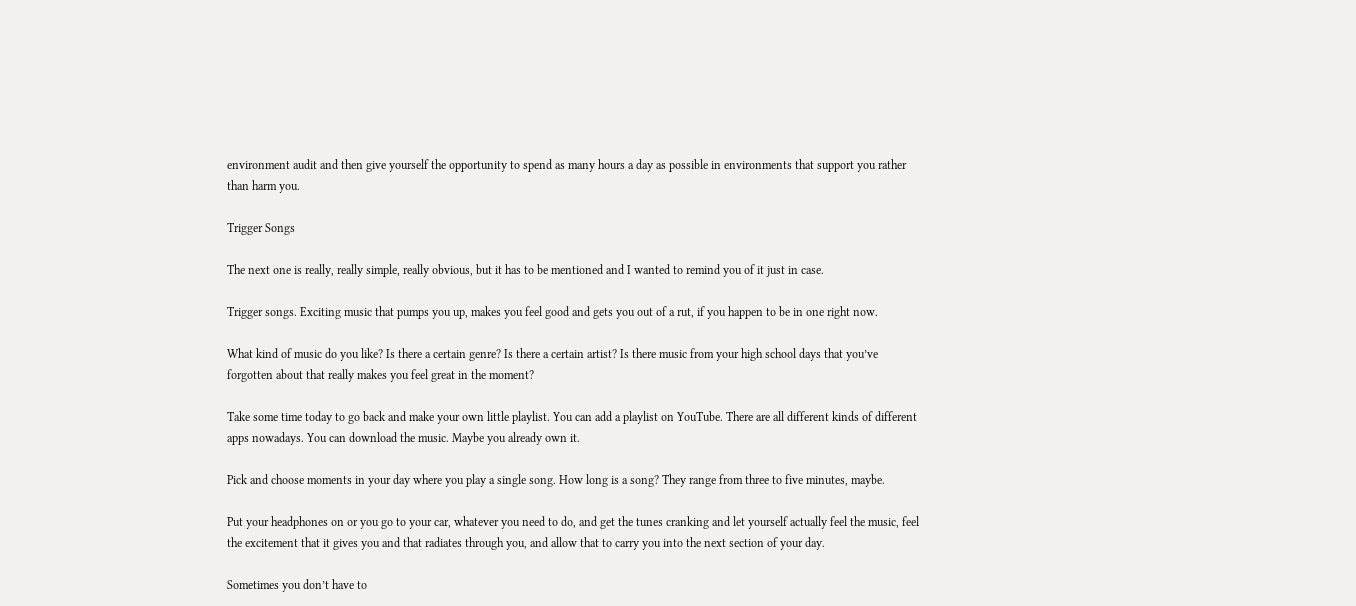environment audit and then give yourself the opportunity to spend as many hours a day as possible in environments that support you rather than harm you.

Trigger Songs

The next one is really, really simple, really obvious, but it has to be mentioned and I wanted to remind you of it just in case.

Trigger songs. Exciting music that pumps you up, makes you feel good and gets you out of a rut, if you happen to be in one right now.

What kind of music do you like? Is there a certain genre? Is there a certain artist? Is there music from your high school days that you’ve forgotten about that really makes you feel great in the moment?

Take some time today to go back and make your own little playlist. You can add a playlist on YouTube. There are all different kinds of different apps nowadays. You can download the music. Maybe you already own it.

Pick and choose moments in your day where you play a single song. How long is a song? They range from three to five minutes, maybe.

Put your headphones on or you go to your car, whatever you need to do, and get the tunes cranking and let yourself actually feel the music, feel the excitement that it gives you and that radiates through you, and allow that to carry you into the next section of your day.

Sometimes you don’t have to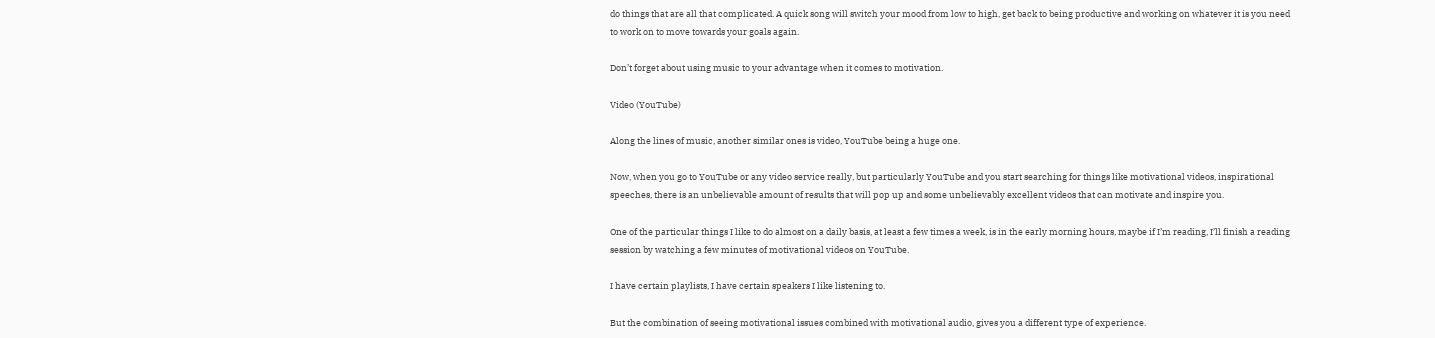do things that are all that complicated. A quick song will switch your mood from low to high, get back to being productive and working on whatever it is you need to work on to move towards your goals again.

Don’t forget about using music to your advantage when it comes to motivation.

Video (YouTube)

Along the lines of music, another similar ones is video, YouTube being a huge one.

Now, when you go to YouTube or any video service really, but particularly YouTube and you start searching for things like motivational videos, inspirational speeches, there is an unbelievable amount of results that will pop up and some unbelievably excellent videos that can motivate and inspire you.

One of the particular things I like to do almost on a daily basis, at least a few times a week, is in the early morning hours, maybe if I’m reading, I’ll finish a reading session by watching a few minutes of motivational videos on YouTube.

I have certain playlists, I have certain speakers I like listening to.

But the combination of seeing motivational issues combined with motivational audio, gives you a different type of experience.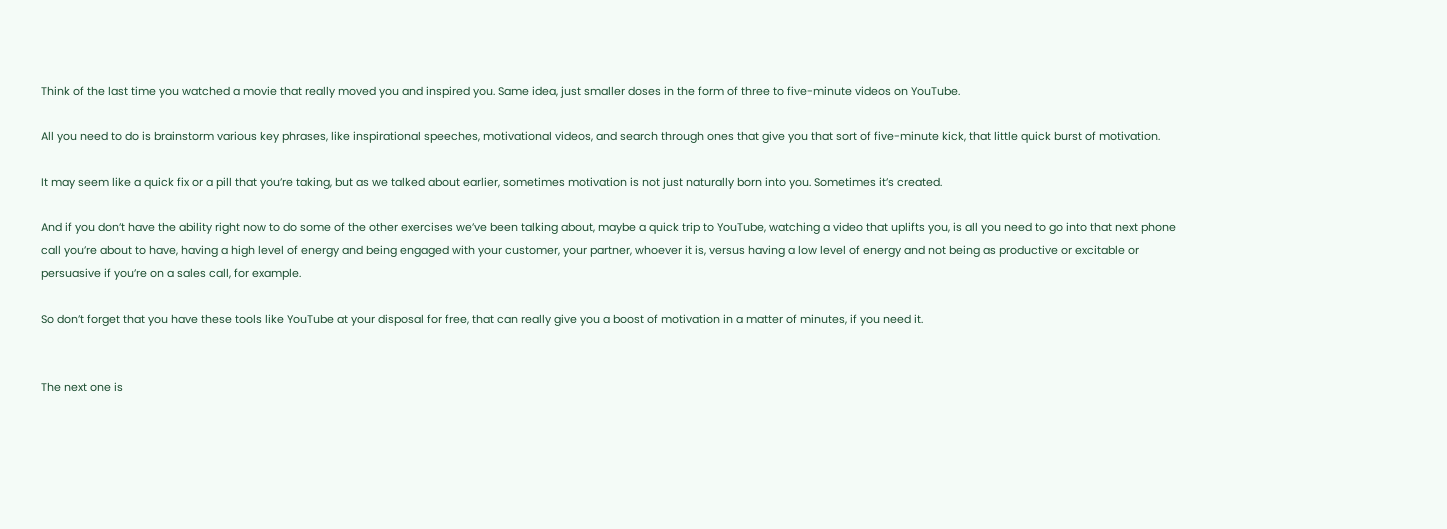Think of the last time you watched a movie that really moved you and inspired you. Same idea, just smaller doses in the form of three to five-minute videos on YouTube.

All you need to do is brainstorm various key phrases, like inspirational speeches, motivational videos, and search through ones that give you that sort of five-minute kick, that little quick burst of motivation.

It may seem like a quick fix or a pill that you’re taking, but as we talked about earlier, sometimes motivation is not just naturally born into you. Sometimes it’s created.

And if you don’t have the ability right now to do some of the other exercises we’ve been talking about, maybe a quick trip to YouTube, watching a video that uplifts you, is all you need to go into that next phone call you’re about to have, having a high level of energy and being engaged with your customer, your partner, whoever it is, versus having a low level of energy and not being as productive or excitable or persuasive if you’re on a sales call, for example.

So don’t forget that you have these tools like YouTube at your disposal for free, that can really give you a boost of motivation in a matter of minutes, if you need it.


The next one is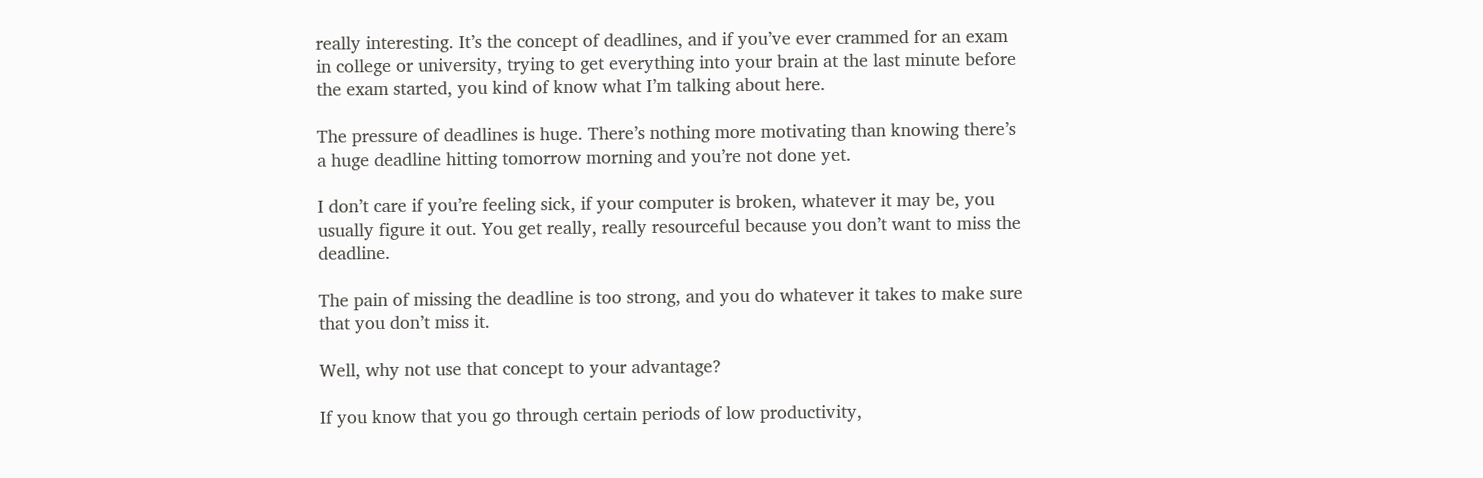really interesting. It’s the concept of deadlines, and if you’ve ever crammed for an exam in college or university, trying to get everything into your brain at the last minute before the exam started, you kind of know what I’m talking about here.

The pressure of deadlines is huge. There’s nothing more motivating than knowing there’s a huge deadline hitting tomorrow morning and you’re not done yet.

I don’t care if you’re feeling sick, if your computer is broken, whatever it may be, you usually figure it out. You get really, really resourceful because you don’t want to miss the deadline.

The pain of missing the deadline is too strong, and you do whatever it takes to make sure that you don’t miss it.

Well, why not use that concept to your advantage?

If you know that you go through certain periods of low productivity,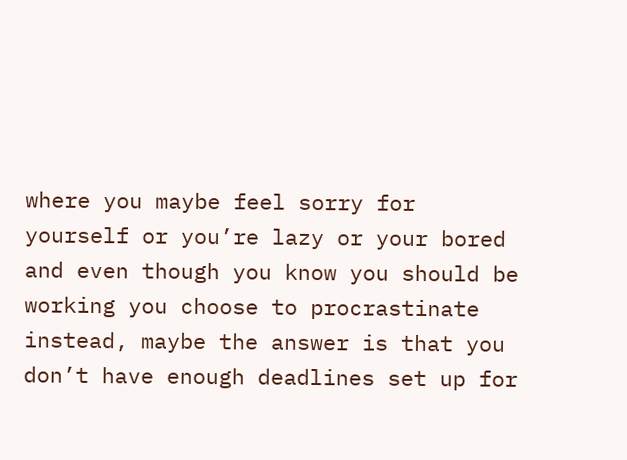where you maybe feel sorry for yourself or you’re lazy or your bored and even though you know you should be working you choose to procrastinate instead, maybe the answer is that you don’t have enough deadlines set up for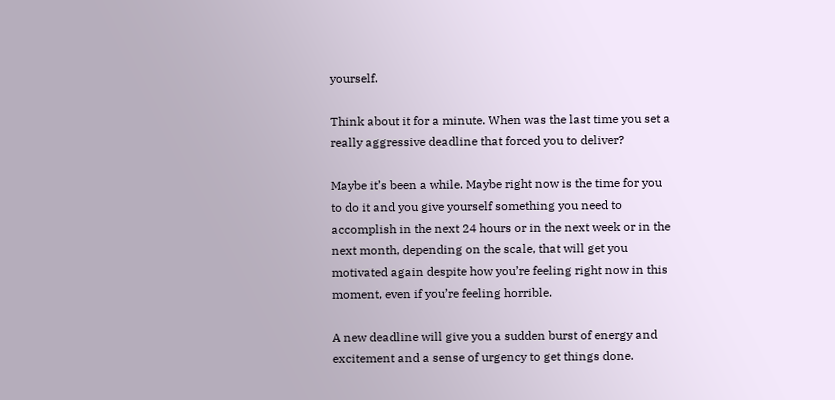yourself.

Think about it for a minute. When was the last time you set a really aggressive deadline that forced you to deliver?

Maybe it’s been a while. Maybe right now is the time for you to do it and you give yourself something you need to accomplish in the next 24 hours or in the next week or in the next month, depending on the scale, that will get you motivated again despite how you’re feeling right now in this moment, even if you’re feeling horrible.

A new deadline will give you a sudden burst of energy and excitement and a sense of urgency to get things done.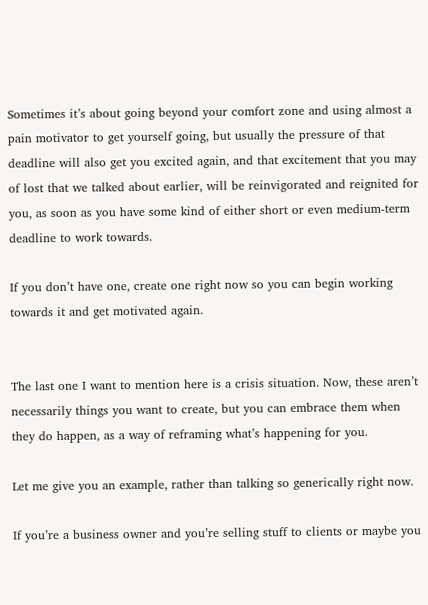Sometimes it’s about going beyond your comfort zone and using almost a pain motivator to get yourself going, but usually the pressure of that deadline will also get you excited again, and that excitement that you may of lost that we talked about earlier, will be reinvigorated and reignited for you, as soon as you have some kind of either short or even medium-term deadline to work towards.

If you don’t have one, create one right now so you can begin working towards it and get motivated again.


The last one I want to mention here is a crisis situation. Now, these aren’t necessarily things you want to create, but you can embrace them when they do happen, as a way of reframing what’s happening for you.

Let me give you an example, rather than talking so generically right now.

If you’re a business owner and you’re selling stuff to clients or maybe you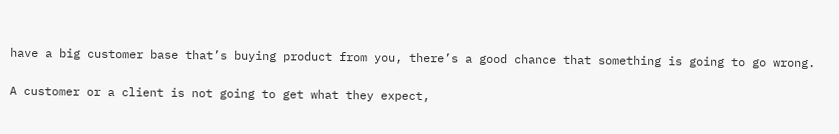have a big customer base that’s buying product from you, there’s a good chance that something is going to go wrong.

A customer or a client is not going to get what they expect,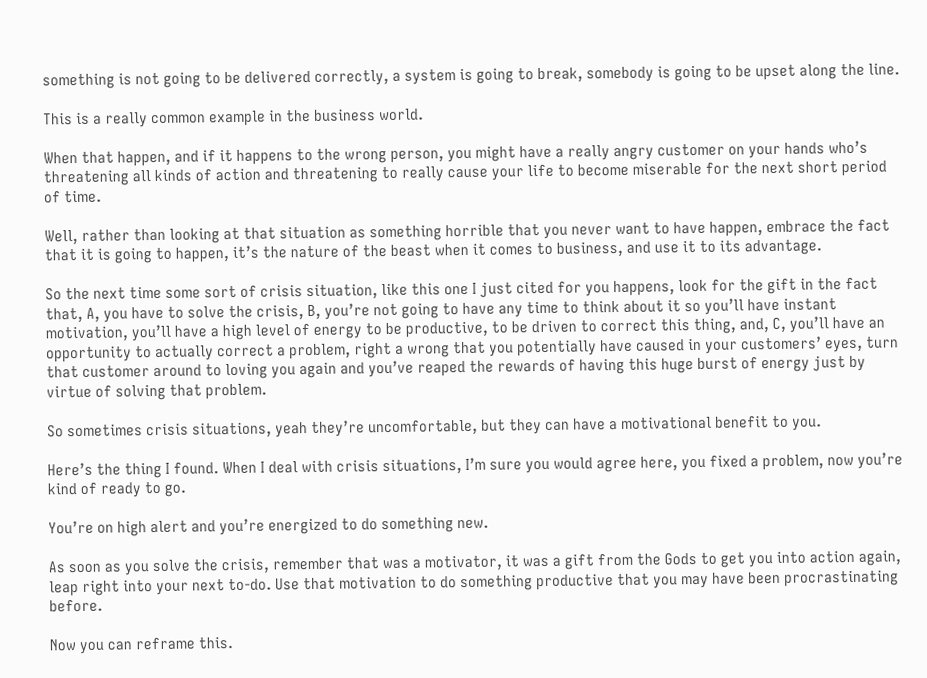something is not going to be delivered correctly, a system is going to break, somebody is going to be upset along the line.

This is a really common example in the business world.

When that happen, and if it happens to the wrong person, you might have a really angry customer on your hands who’s threatening all kinds of action and threatening to really cause your life to become miserable for the next short period of time.

Well, rather than looking at that situation as something horrible that you never want to have happen, embrace the fact that it is going to happen, it’s the nature of the beast when it comes to business, and use it to its advantage.

So the next time some sort of crisis situation, like this one I just cited for you happens, look for the gift in the fact that, A, you have to solve the crisis, B, you’re not going to have any time to think about it so you’ll have instant motivation, you’ll have a high level of energy to be productive, to be driven to correct this thing, and, C, you’ll have an opportunity to actually correct a problem, right a wrong that you potentially have caused in your customers’ eyes, turn that customer around to loving you again and you’ve reaped the rewards of having this huge burst of energy just by virtue of solving that problem.

So sometimes crisis situations, yeah they’re uncomfortable, but they can have a motivational benefit to you.

Here’s the thing I found. When I deal with crisis situations, I’m sure you would agree here, you fixed a problem, now you’re kind of ready to go.

You’re on high alert and you’re energized to do something new.

As soon as you solve the crisis, remember that was a motivator, it was a gift from the Gods to get you into action again, leap right into your next to-do. Use that motivation to do something productive that you may have been procrastinating before.

Now you can reframe this.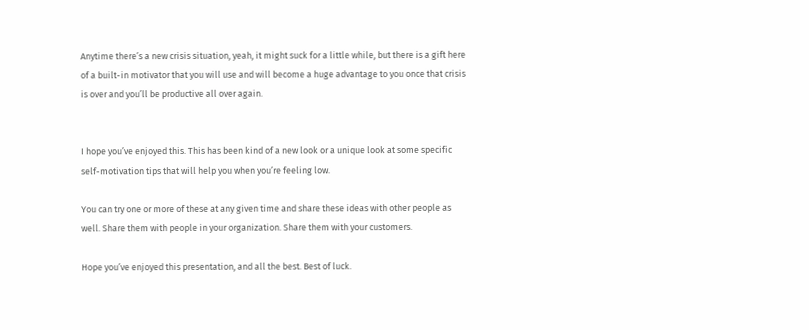Anytime there’s a new crisis situation, yeah, it might suck for a little while, but there is a gift here of a built-in motivator that you will use and will become a huge advantage to you once that crisis is over and you’ll be productive all over again.


I hope you’ve enjoyed this. This has been kind of a new look or a unique look at some specific self-motivation tips that will help you when you’re feeling low.

You can try one or more of these at any given time and share these ideas with other people as well. Share them with people in your organization. Share them with your customers.

Hope you’ve enjoyed this presentation, and all the best. Best of luck.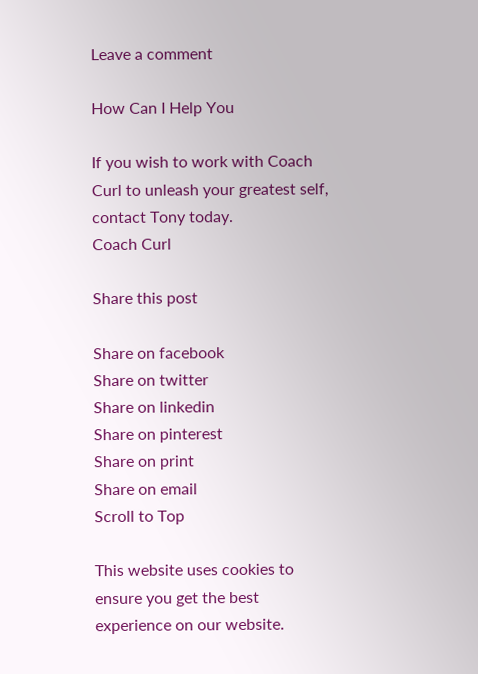Leave a comment

How Can I Help You

If you wish to work with Coach Curl to unleash your greatest self, contact Tony today.
Coach Curl

Share this post

Share on facebook
Share on twitter
Share on linkedin
Share on pinterest
Share on print
Share on email
Scroll to Top

This website uses cookies to ensure you get the best experience on our website.